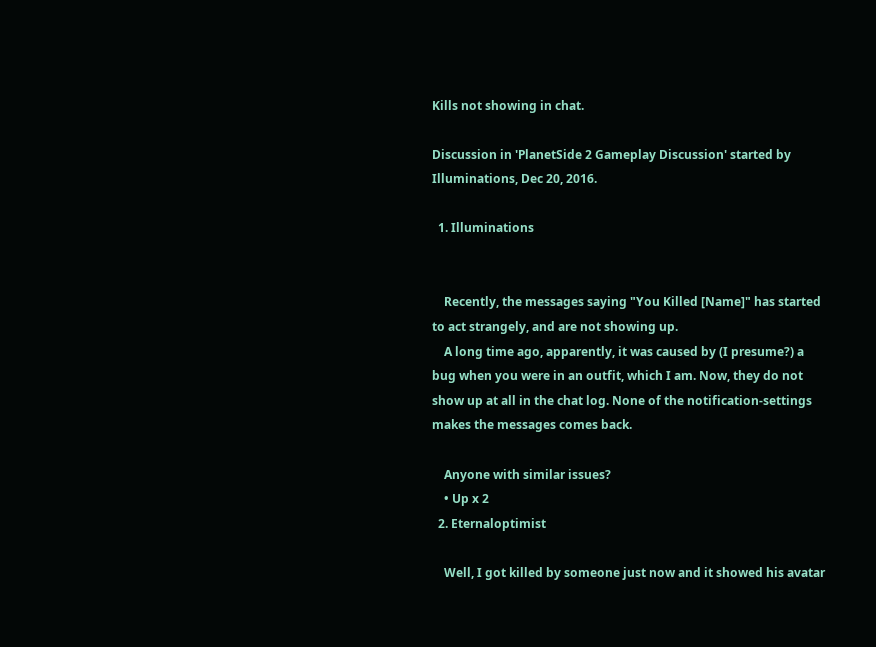Kills not showing in chat.

Discussion in 'PlanetSide 2 Gameplay Discussion' started by Illuminations, Dec 20, 2016.

  1. Illuminations


    Recently, the messages saying "You Killed [Name]" has started to act strangely, and are not showing up.
    A long time ago, apparently, it was caused by (I presume?) a bug when you were in an outfit, which I am. Now, they do not show up at all in the chat log. None of the notification-settings makes the messages comes back.

    Anyone with similar issues?
    • Up x 2
  2. Eternaloptimist

    Well, I got killed by someone just now and it showed his avatar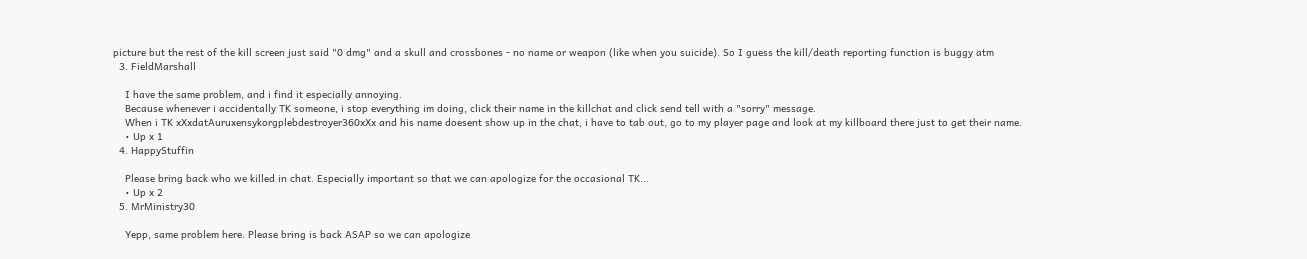picture but the rest of the kill screen just said "0 dmg" and a skull and crossbones - no name or weapon (like when you suicide). So I guess the kill/death reporting function is buggy atm
  3. FieldMarshall

    I have the same problem, and i find it especially annoying.
    Because whenever i accidentally TK someone, i stop everything im doing, click their name in the killchat and click send tell with a "sorry" message.
    When i TK xXxdatAuruxensykorgplebdestroyer360xXx and his name doesent show up in the chat, i have to tab out, go to my player page and look at my killboard there just to get their name.
    • Up x 1
  4. HappyStuffin

    Please bring back who we killed in chat. Especially important so that we can apologize for the occasional TK...
    • Up x 2
  5. MrMinistry30

    Yepp, same problem here. Please bring is back ASAP so we can apologize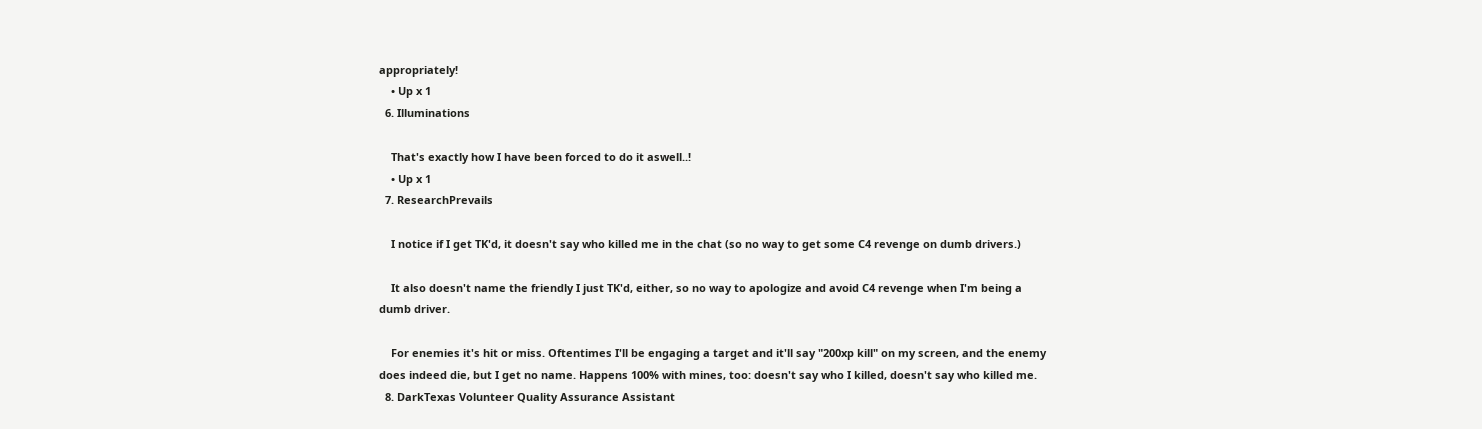appropriately!
    • Up x 1
  6. Illuminations

    That's exactly how I have been forced to do it aswell..!
    • Up x 1
  7. ResearchPrevails

    I notice if I get TK'd, it doesn't say who killed me in the chat (so no way to get some C4 revenge on dumb drivers.)

    It also doesn't name the friendly I just TK'd, either, so no way to apologize and avoid C4 revenge when I'm being a dumb driver.

    For enemies it's hit or miss. Oftentimes I'll be engaging a target and it'll say "200xp kill" on my screen, and the enemy does indeed die, but I get no name. Happens 100% with mines, too: doesn't say who I killed, doesn't say who killed me.
  8. DarkTexas Volunteer Quality Assurance Assistant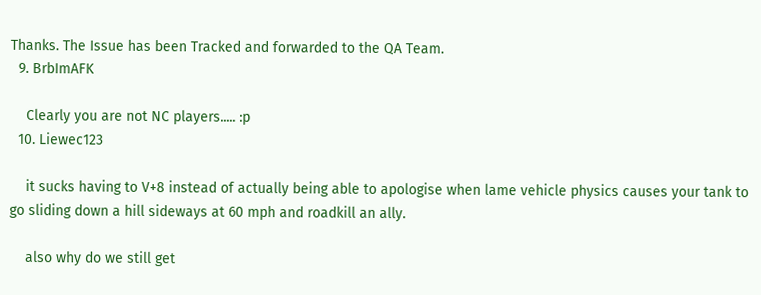Thanks. The Issue has been Tracked and forwarded to the QA Team.
  9. BrbImAFK

    Clearly you are not NC players..... :p
  10. Liewec123

    it sucks having to V+8 instead of actually being able to apologise when lame vehicle physics causes your tank to go sliding down a hill sideways at 60 mph and roadkill an ally.

    also why do we still get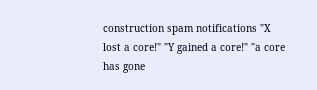construction spam notifications "X lost a core!" "Y gained a core!" "a core has gone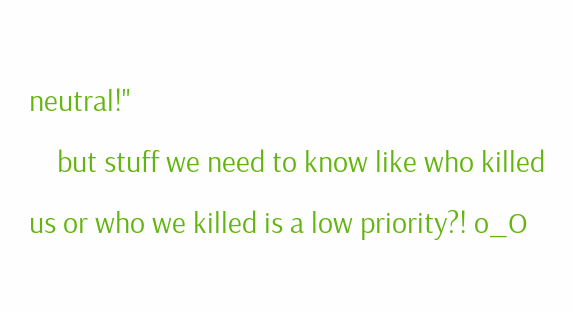neutral!"
    but stuff we need to know like who killed us or who we killed is a low priority?! o_O